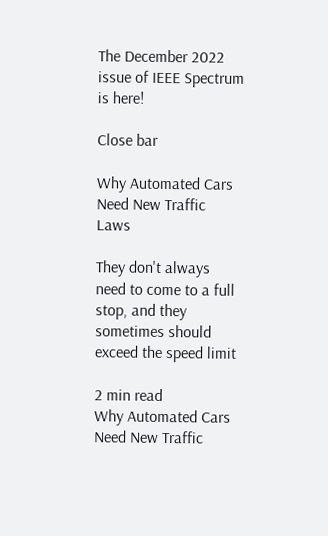The December 2022 issue of IEEE Spectrum is here!

Close bar

Why Automated Cars Need New Traffic Laws

They don't always need to come to a full stop, and they sometimes should exceed the speed limit

2 min read
Why Automated Cars Need New Traffic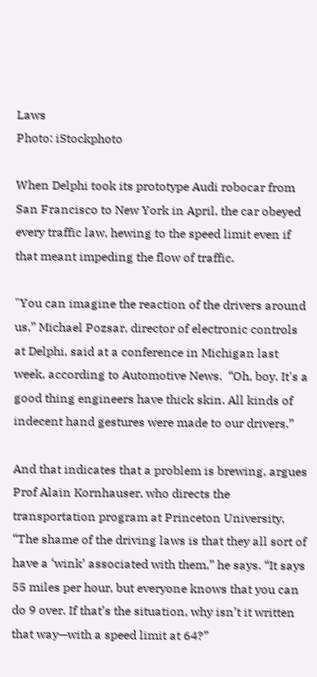Laws
Photo: iStockphoto

When Delphi took its prototype Audi robocar from San Francisco to New York in April, the car obeyed every traffic law, hewing to the speed limit even if that meant impeding the flow of traffic.

"You can imagine the reaction of the drivers around us,” Michael Pozsar, director of electronic controls at Delphi, said at a conference in Michigan last week, according to Automotive News.  “Oh, boy. It's a good thing engineers have thick skin. All kinds of indecent hand gestures were made to our drivers.”

And that indicates that a problem is brewing, argues Prof Alain Kornhauser, who directs the transportation program at Princeton University. “The shame of the driving laws is that they all sort of have a ‘wink’ associated with them,” he says. “It says 55 miles per hour, but everyone knows that you can do 9 over. If that’s the situation, why isn’t it written that way—with a speed limit at 64?”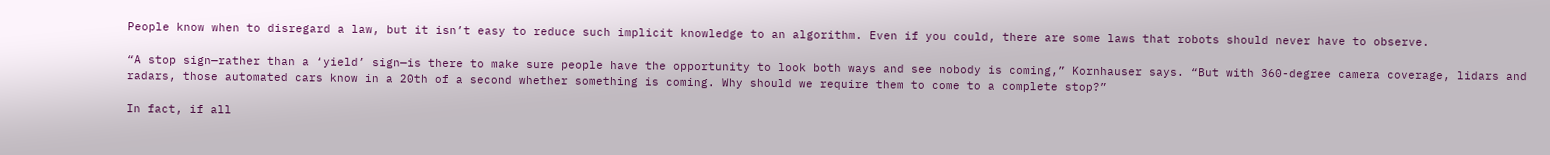People know when to disregard a law, but it isn’t easy to reduce such implicit knowledge to an algorithm. Even if you could, there are some laws that robots should never have to observe.

“A stop sign—rather than a ‘yield’ sign—is there to make sure people have the opportunity to look both ways and see nobody is coming,” Kornhauser says. “But with 360-degree camera coverage, lidars and radars, those automated cars know in a 20th of a second whether something is coming. Why should we require them to come to a complete stop?”

In fact, if all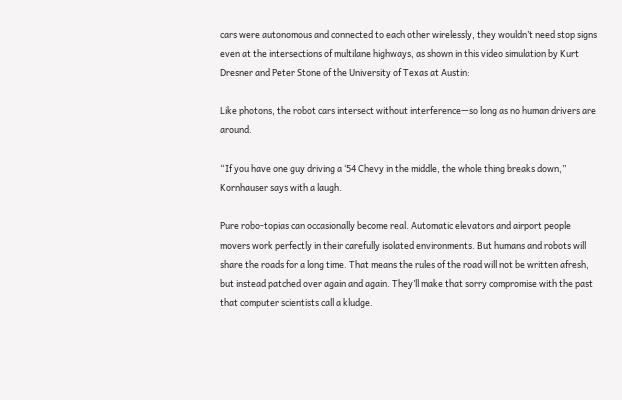cars were autonomous and connected to each other wirelessly, they wouldn’t need stop signs even at the intersections of multilane highways, as shown in this video simulation by Kurt Dresner and Peter Stone of the University of Texas at Austin:

Like photons, the robot cars intersect without interference—so long as no human drivers are around.

“If you have one guy driving a ‘54 Chevy in the middle, the whole thing breaks down,” Kornhauser says with a laugh.

Pure robo-topias can occasionally become real. Automatic elevators and airport people movers work perfectly in their carefully isolated environments. But humans and robots will share the roads for a long time. That means the rules of the road will not be written afresh, but instead patched over again and again. They’ll make that sorry compromise with the past that computer scientists call a kludge.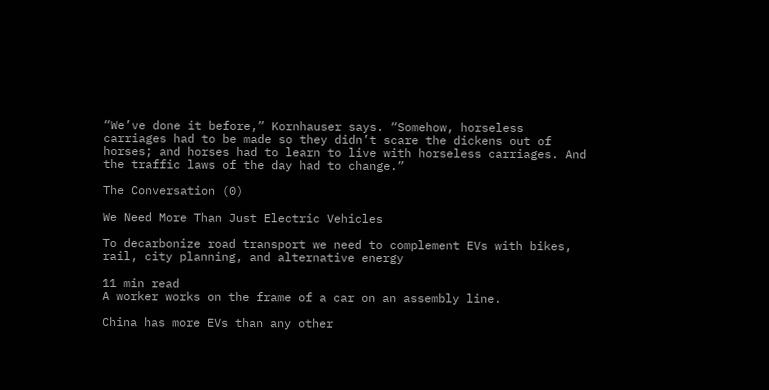“We’ve done it before,” Kornhauser says. “Somehow, horseless carriages had to be made so they didn’t scare the dickens out of horses; and horses had to learn to live with horseless carriages. And the traffic laws of the day had to change.”

The Conversation (0)

We Need More Than Just Electric Vehicles

To decarbonize road transport we need to complement EVs with bikes, rail, city planning, and alternative energy

11 min read
A worker works on the frame of a car on an assembly line.

China has more EVs than any other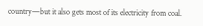country—but it also gets most of its electricity from coal.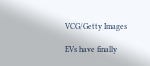VCG/Getty Images

EVs have finally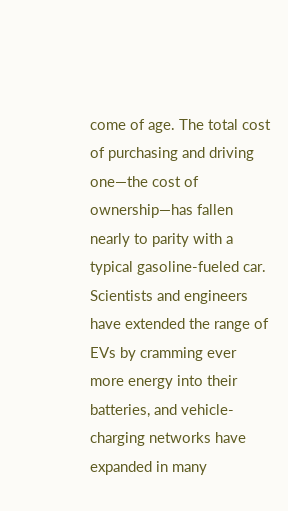come of age. The total cost of purchasing and driving one—the cost of ownership—has fallen nearly to parity with a typical gasoline-fueled car. Scientists and engineers have extended the range of EVs by cramming ever more energy into their batteries, and vehicle-charging networks have expanded in many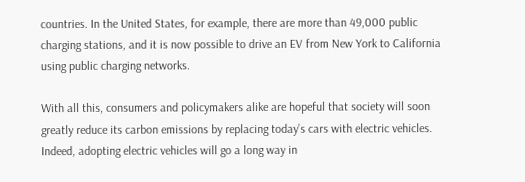countries. In the United States, for example, there are more than 49,000 public charging stations, and it is now possible to drive an EV from New York to California using public charging networks.

With all this, consumers and policymakers alike are hopeful that society will soon greatly reduce its carbon emissions by replacing today’s cars with electric vehicles. Indeed, adopting electric vehicles will go a long way in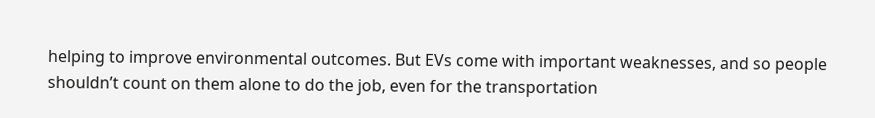helping to improve environmental outcomes. But EVs come with important weaknesses, and so people shouldn’t count on them alone to do the job, even for the transportation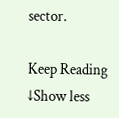sector.

Keep Reading ↓Show less